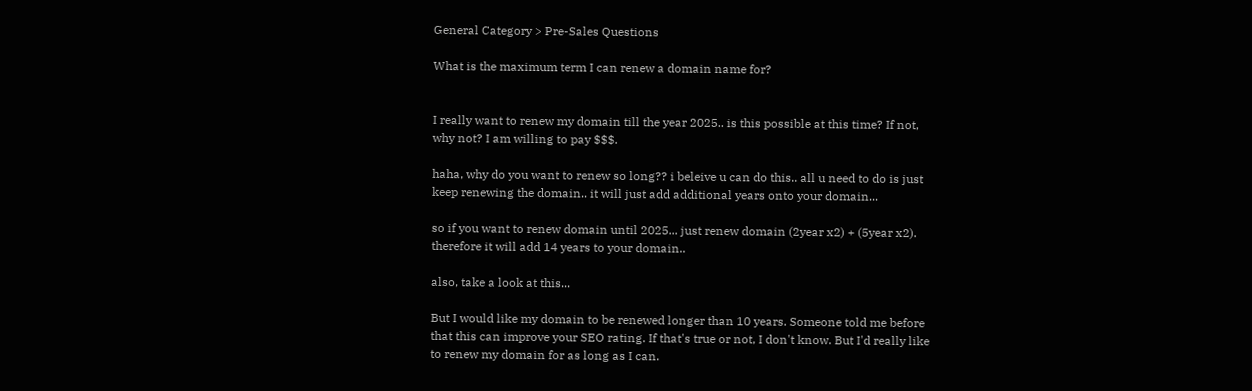General Category > Pre-Sales Questions

What is the maximum term I can renew a domain name for?


I really want to renew my domain till the year 2025.. is this possible at this time? If not, why not? I am willing to pay $$$.

haha, why do you want to renew so long?? i beleive u can do this.. all u need to do is just keep renewing the domain.. it will just add additional years onto your domain...

so if you want to renew domain until 2025... just renew domain (2year x2) + (5year x2). therefore it will add 14 years to your domain..

also, take a look at this...

But I would like my domain to be renewed longer than 10 years. Someone told me before that this can improve your SEO rating. If that's true or not, I don't know. But I'd really like to renew my domain for as long as I can.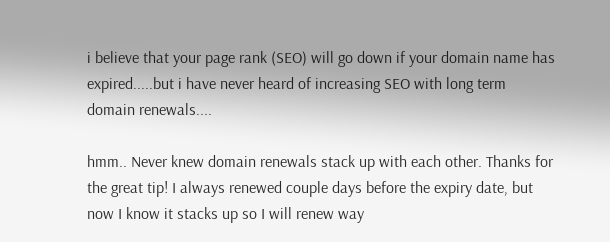i believe that your page rank (SEO) will go down if your domain name has expired.....but i have never heard of increasing SEO with long term domain renewals....

hmm.. Never knew domain renewals stack up with each other. Thanks for the great tip! I always renewed couple days before the expiry date, but now I know it stacks up so I will renew way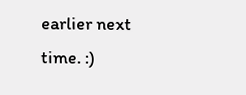earlier next time. :)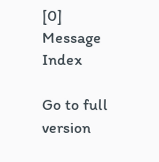[0] Message Index

Go to full version